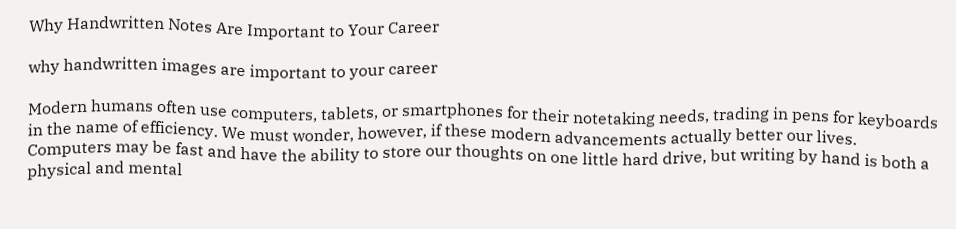Why Handwritten Notes Are Important to Your Career

why handwritten images are important to your career

Modern humans often use computers, tablets, or smartphones for their notetaking needs, trading in pens for keyboards in the name of efficiency. We must wonder, however, if these modern advancements actually better our lives. Computers may be fast and have the ability to store our thoughts on one little hard drive, but writing by hand is both a physical and mental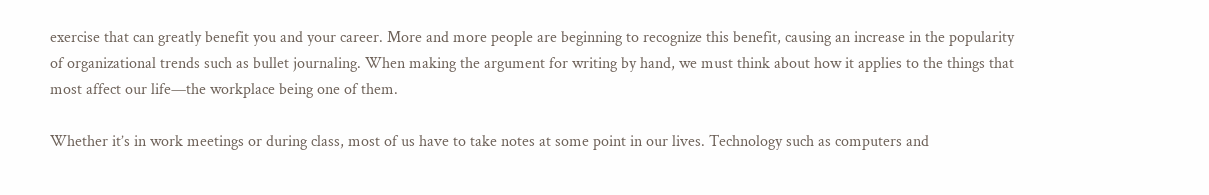exercise that can greatly benefit you and your career. More and more people are beginning to recognize this benefit, causing an increase in the popularity of organizational trends such as bullet journaling. When making the argument for writing by hand, we must think about how it applies to the things that most affect our life—the workplace being one of them.

Whether it’s in work meetings or during class, most of us have to take notes at some point in our lives. Technology such as computers and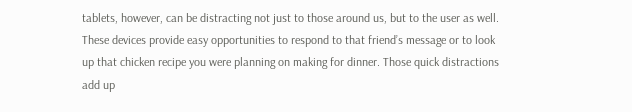tablets, however, can be distracting not just to those around us, but to the user as well. These devices provide easy opportunities to respond to that friend’s message or to look up that chicken recipe you were planning on making for dinner. Those quick distractions add up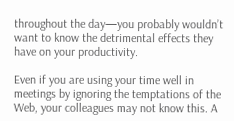throughout the day—you probably wouldn’t want to know the detrimental effects they have on your productivity.

Even if you are using your time well in meetings by ignoring the temptations of the Web, your colleagues may not know this. A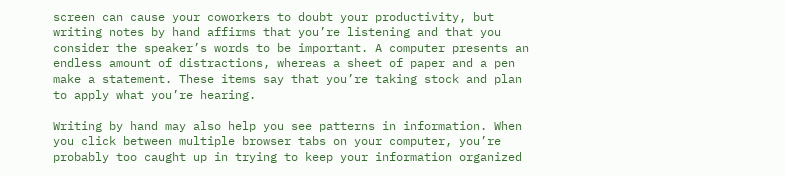screen can cause your coworkers to doubt your productivity, but writing notes by hand affirms that you’re listening and that you consider the speaker’s words to be important. A computer presents an endless amount of distractions, whereas a sheet of paper and a pen make a statement. These items say that you’re taking stock and plan to apply what you’re hearing.

Writing by hand may also help you see patterns in information. When you click between multiple browser tabs on your computer, you’re probably too caught up in trying to keep your information organized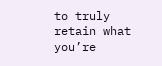to truly retain what you’re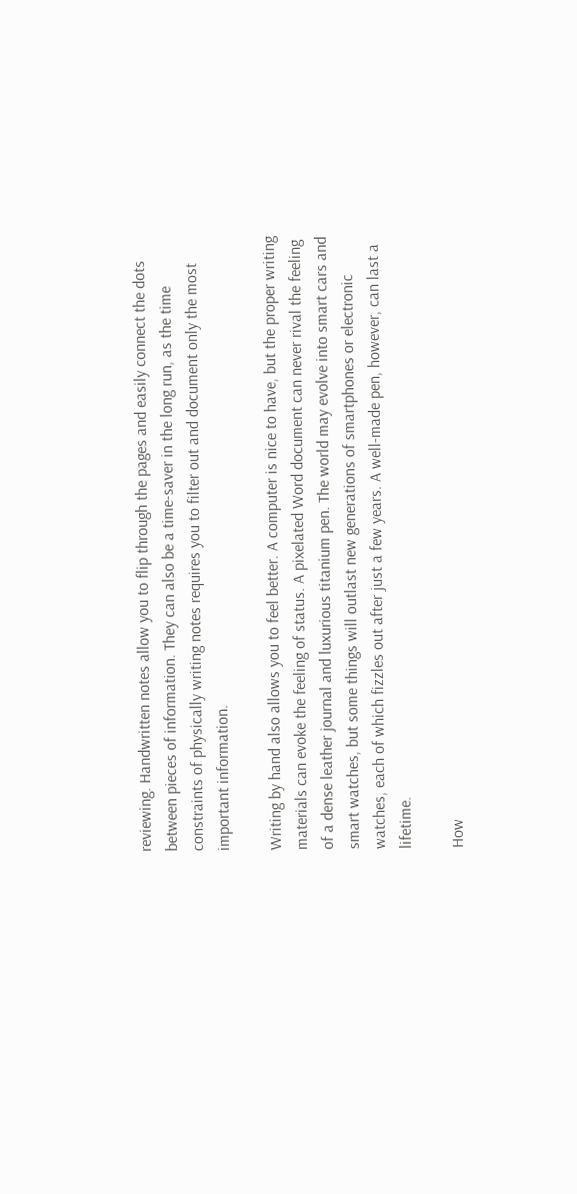reviewing. Handwritten notes allow you to flip through the pages and easily connect the dots between pieces of information. They can also be a time-saver in the long run, as the time constraints of physically writing notes requires you to filter out and document only the most important information.

Writing by hand also allows you to feel better. A computer is nice to have, but the proper writing materials can evoke the feeling of status. A pixelated Word document can never rival the feeling of a dense leather journal and luxurious titanium pen. The world may evolve into smart cars and smart watches, but some things will outlast new generations of smartphones or electronic watches, each of which fizzles out after just a few years. A well-made pen, however, can last a lifetime.

How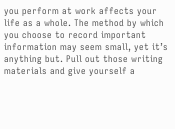you perform at work affects your life as a whole. The method by which you choose to record important information may seem small, yet it’s anything but. Pull out those writing materials and give yourself a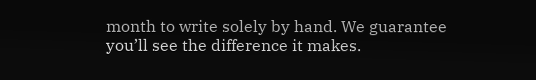month to write solely by hand. We guarantee you’ll see the difference it makes.